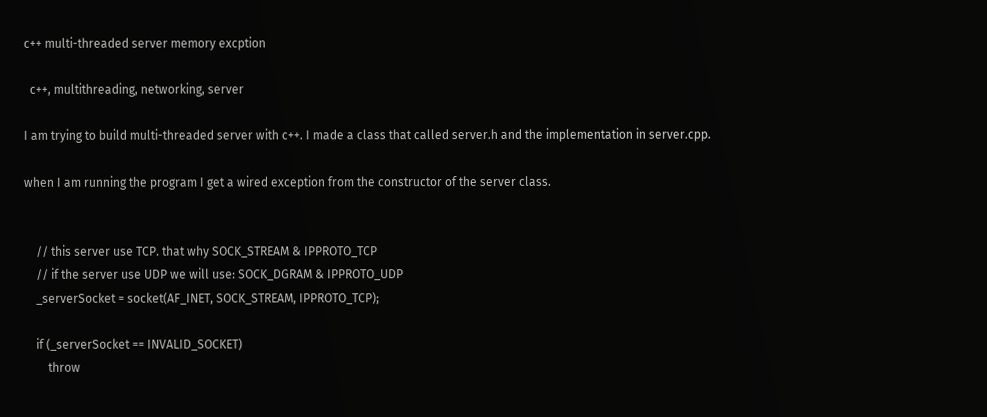c++ multi-threaded server memory excption

  c++, multithreading, networking, server

I am trying to build multi-threaded server with c++. I made a class that called server.h and the implementation in server.cpp.

when I am running the program I get a wired exception from the constructor of the server class.


    // this server use TCP. that why SOCK_STREAM & IPPROTO_TCP
    // if the server use UDP we will use: SOCK_DGRAM & IPPROTO_UDP
    _serverSocket = socket(AF_INET, SOCK_STREAM, IPPROTO_TCP);

    if (_serverSocket == INVALID_SOCKET)
        throw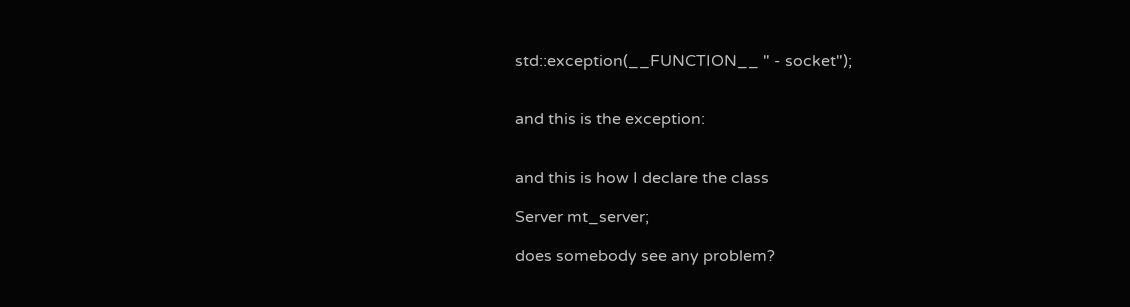std::exception(__FUNCTION__ " - socket");


and this is the exception:


and this is how I declare the class

Server mt_server;

does somebody see any problem?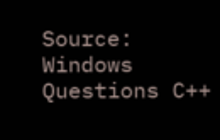Source: Windows Questions C++